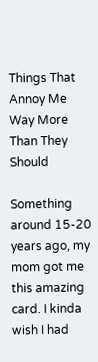Things That Annoy Me Way More Than They Should

Something around 15-20 years ago, my mom got me this amazing card. I kinda wish I had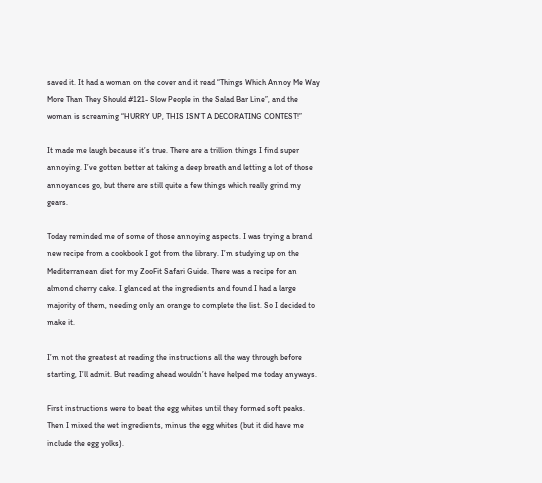saved it. It had a woman on the cover and it read “Things Which Annoy Me Way More Than They Should #121- Slow People in the Salad Bar Line”, and the woman is screaming “HURRY UP, THIS ISN’T A DECORATING CONTEST!”

It made me laugh because it’s true. There are a trillion things I find super annoying. I’ve gotten better at taking a deep breath and letting a lot of those annoyances go, but there are still quite a few things which really grind my gears.

Today reminded me of some of those annoying aspects. I was trying a brand new recipe from a cookbook I got from the library. I’m studying up on the Mediterranean diet for my ZooFit Safari Guide. There was a recipe for an almond cherry cake. I glanced at the ingredients and found I had a large majority of them, needing only an orange to complete the list. So I decided to make it.

I’m not the greatest at reading the instructions all the way through before starting, I’ll admit. But reading ahead wouldn’t have helped me today anyways.

First instructions were to beat the egg whites until they formed soft peaks. Then I mixed the wet ingredients, minus the egg whites (but it did have me include the egg yolks).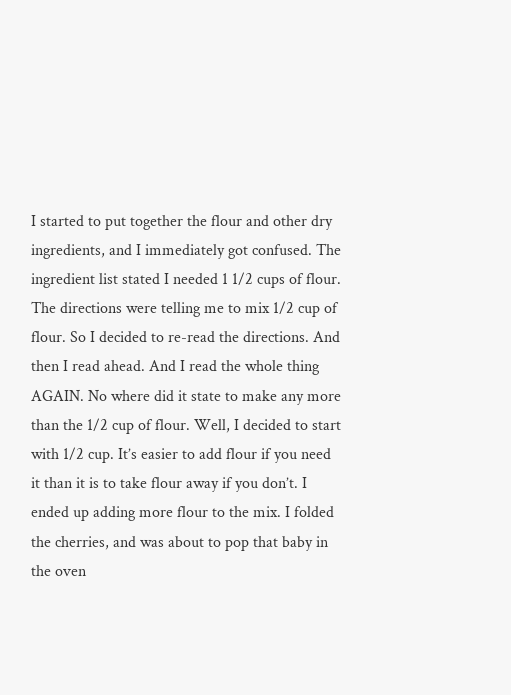I started to put together the flour and other dry ingredients, and I immediately got confused. The ingredient list stated I needed 1 1/2 cups of flour. The directions were telling me to mix 1/2 cup of flour. So I decided to re-read the directions. And then I read ahead. And I read the whole thing AGAIN. No where did it state to make any more than the 1/2 cup of flour. Well, I decided to start with 1/2 cup. It’s easier to add flour if you need it than it is to take flour away if you don’t. I ended up adding more flour to the mix. I folded the cherries, and was about to pop that baby in the oven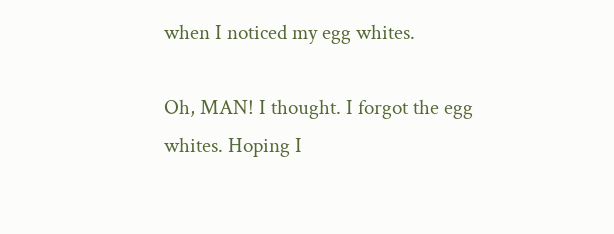when I noticed my egg whites.

Oh, MAN! I thought. I forgot the egg whites. Hoping I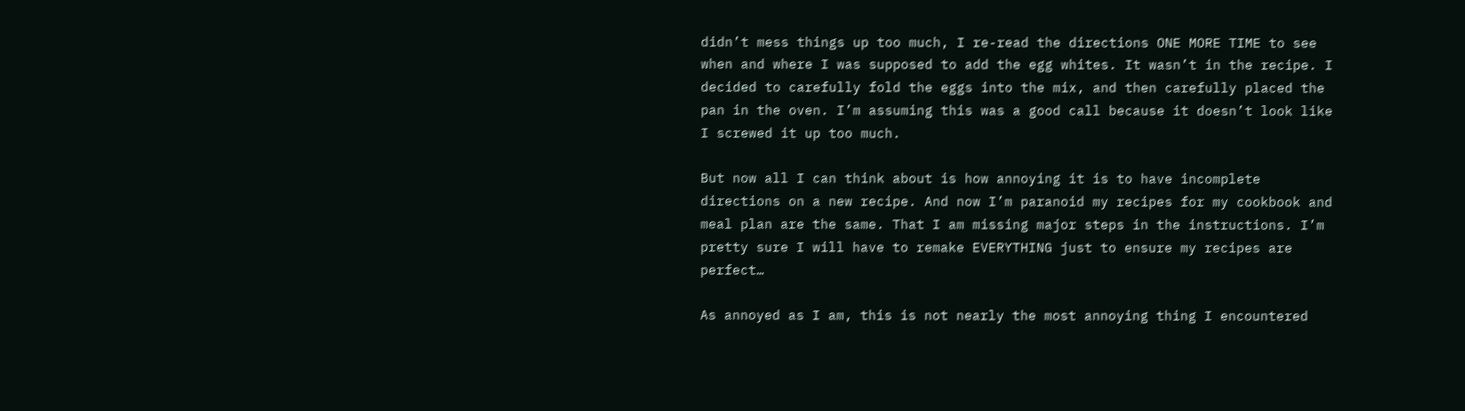didn’t mess things up too much, I re-read the directions ONE MORE TIME to see when and where I was supposed to add the egg whites. It wasn’t in the recipe. I decided to carefully fold the eggs into the mix, and then carefully placed the pan in the oven. I’m assuming this was a good call because it doesn’t look like I screwed it up too much.

But now all I can think about is how annoying it is to have incomplete directions on a new recipe. And now I’m paranoid my recipes for my cookbook and meal plan are the same. That I am missing major steps in the instructions. I’m pretty sure I will have to remake EVERYTHING just to ensure my recipes are perfect…

As annoyed as I am, this is not nearly the most annoying thing I encountered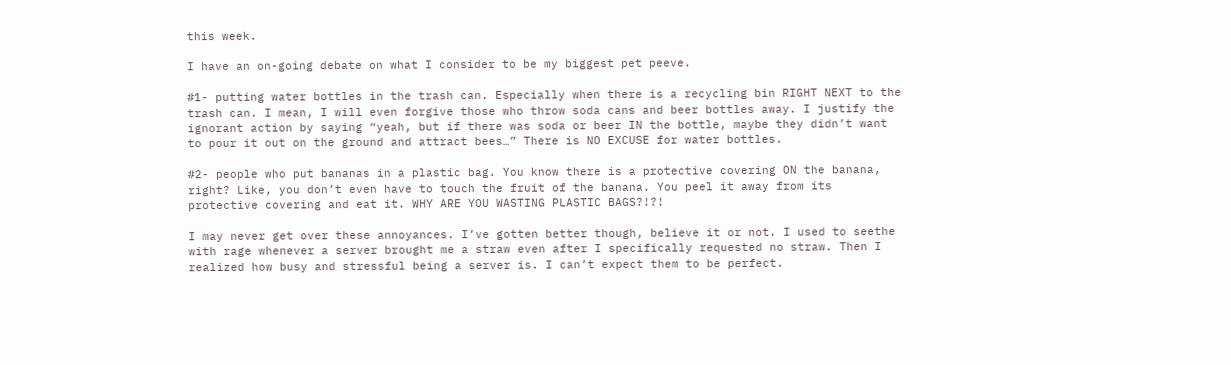this week.

I have an on-going debate on what I consider to be my biggest pet peeve.

#1- putting water bottles in the trash can. Especially when there is a recycling bin RIGHT NEXT to the trash can. I mean, I will even forgive those who throw soda cans and beer bottles away. I justify the ignorant action by saying “yeah, but if there was soda or beer IN the bottle, maybe they didn’t want to pour it out on the ground and attract bees…” There is NO EXCUSE for water bottles.

#2- people who put bananas in a plastic bag. You know there is a protective covering ON the banana, right? Like, you don’t even have to touch the fruit of the banana. You peel it away from its protective covering and eat it. WHY ARE YOU WASTING PLASTIC BAGS?!?!

I may never get over these annoyances. I’ve gotten better though, believe it or not. I used to seethe with rage whenever a server brought me a straw even after I specifically requested no straw. Then I realized how busy and stressful being a server is. I can’t expect them to be perfect.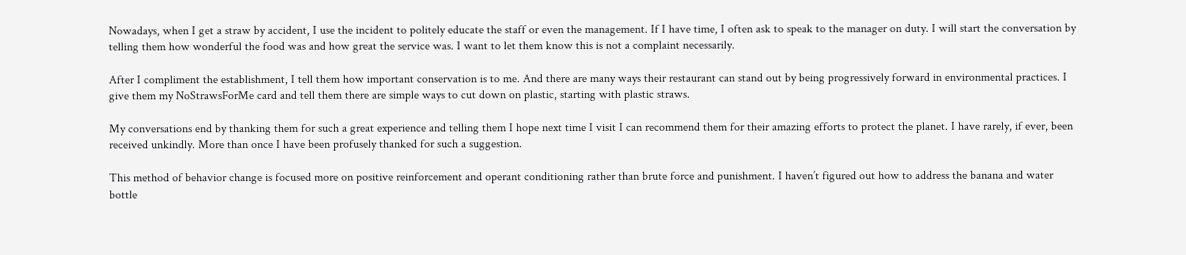Nowadays, when I get a straw by accident, I use the incident to politely educate the staff or even the management. If I have time, I often ask to speak to the manager on duty. I will start the conversation by telling them how wonderful the food was and how great the service was. I want to let them know this is not a complaint necessarily.

After I compliment the establishment, I tell them how important conservation is to me. And there are many ways their restaurant can stand out by being progressively forward in environmental practices. I give them my NoStrawsForMe card and tell them there are simple ways to cut down on plastic, starting with plastic straws.

My conversations end by thanking them for such a great experience and telling them I hope next time I visit I can recommend them for their amazing efforts to protect the planet. I have rarely, if ever, been received unkindly. More than once I have been profusely thanked for such a suggestion.

This method of behavior change is focused more on positive reinforcement and operant conditioning rather than brute force and punishment. I haven’t figured out how to address the banana and water bottle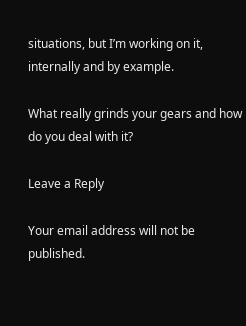situations, but I’m working on it, internally and by example.

What really grinds your gears and how do you deal with it?

Leave a Reply

Your email address will not be published.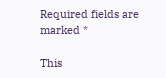Required fields are marked *

This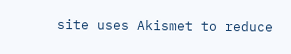site uses Akismet to reduce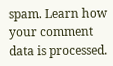spam. Learn how your comment data is processed.